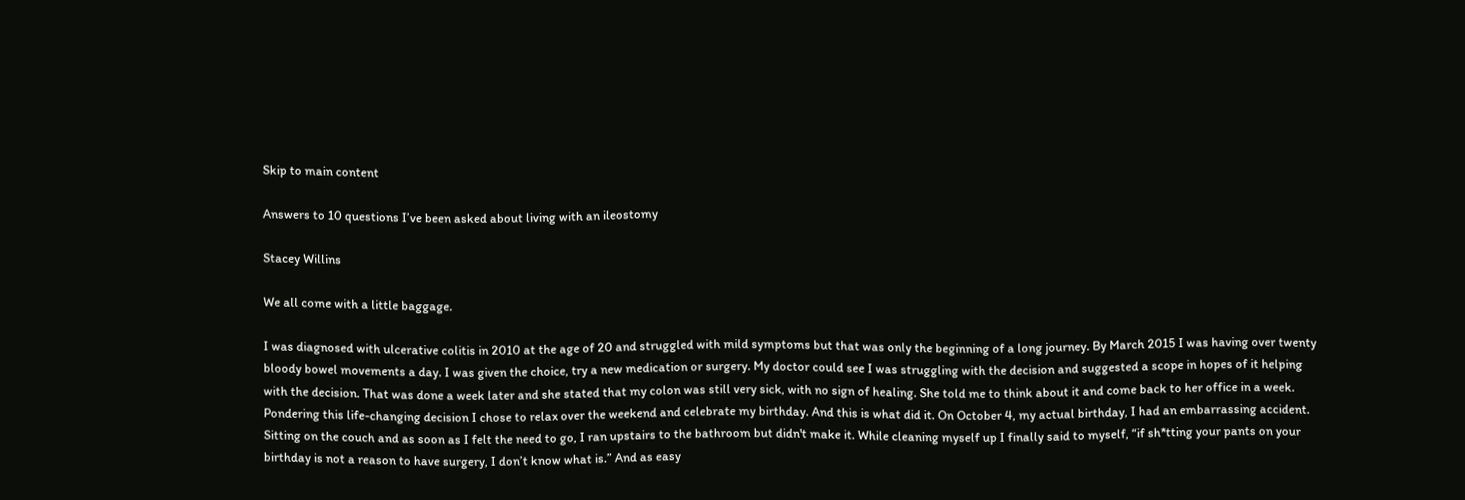Skip to main content

Answers to 10 questions I’ve been asked about living with an ileostomy

Stacey Willins

We all come with a little baggage.

I was diagnosed with ulcerative colitis in 2010 at the age of 20 and struggled with mild symptoms but that was only the beginning of a long journey. By March 2015 I was having over twenty bloody bowel movements a day. I was given the choice, try a new medication or surgery. My doctor could see I was struggling with the decision and suggested a scope in hopes of it helping with the decision. That was done a week later and she stated that my colon was still very sick, with no sign of healing. She told me to think about it and come back to her office in a week. Pondering this life-changing decision I chose to relax over the weekend and celebrate my birthday. And this is what did it. On October 4, my actual birthday, I had an embarrassing accident. Sitting on the couch and as soon as I felt the need to go, I ran upstairs to the bathroom but didn't make it. While cleaning myself up I finally said to myself, “if sh*tting your pants on your birthday is not a reason to have surgery, I don’t know what is.” And as easy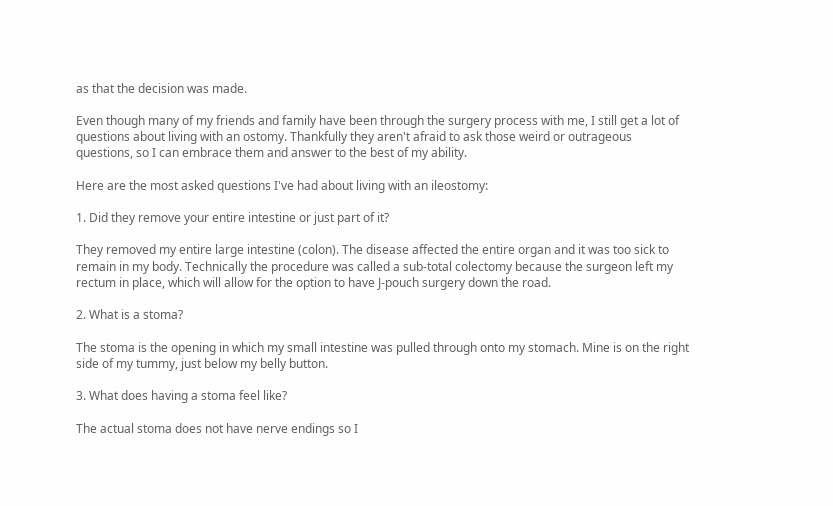as that the decision was made.

Even though many of my friends and family have been through the surgery process with me, I still get a lot of questions about living with an ostomy. Thankfully they aren't afraid to ask those weird or outrageous questions, so I can embrace them and answer to the best of my ability.

Here are the most asked questions I've had about living with an ileostomy:

1. Did they remove your entire intestine or just part of it?

They removed my entire large intestine (colon). The disease affected the entire organ and it was too sick to remain in my body. Technically the procedure was called a sub-total colectomy because the surgeon left my rectum in place, which will allow for the option to have J-pouch surgery down the road.

2. What is a stoma?

The stoma is the opening in which my small intestine was pulled through onto my stomach. Mine is on the right side of my tummy, just below my belly button.

3. What does having a stoma feel like?

The actual stoma does not have nerve endings so I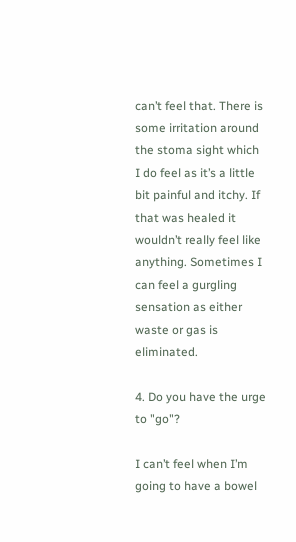can’t feel that. There is some irritation around the stoma sight which I do feel as it’s a little bit painful and itchy. If that was healed it wouldn’t really feel like anything. Sometimes I can feel a gurgling sensation as either waste or gas is eliminated.

4. Do you have the urge to "go"?

I can’t feel when I’m going to have a bowel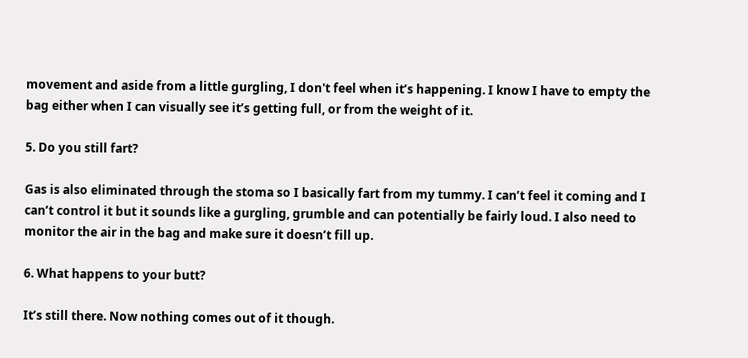movement and aside from a little gurgling, I don't feel when it’s happening. I know I have to empty the bag either when I can visually see it’s getting full, or from the weight of it.

5. Do you still fart?

Gas is also eliminated through the stoma so I basically fart from my tummy. I can’t feel it coming and I can’t control it but it sounds like a gurgling, grumble and can potentially be fairly loud. I also need to monitor the air in the bag and make sure it doesn’t fill up.

6. What happens to your butt?

It’s still there. Now nothing comes out of it though.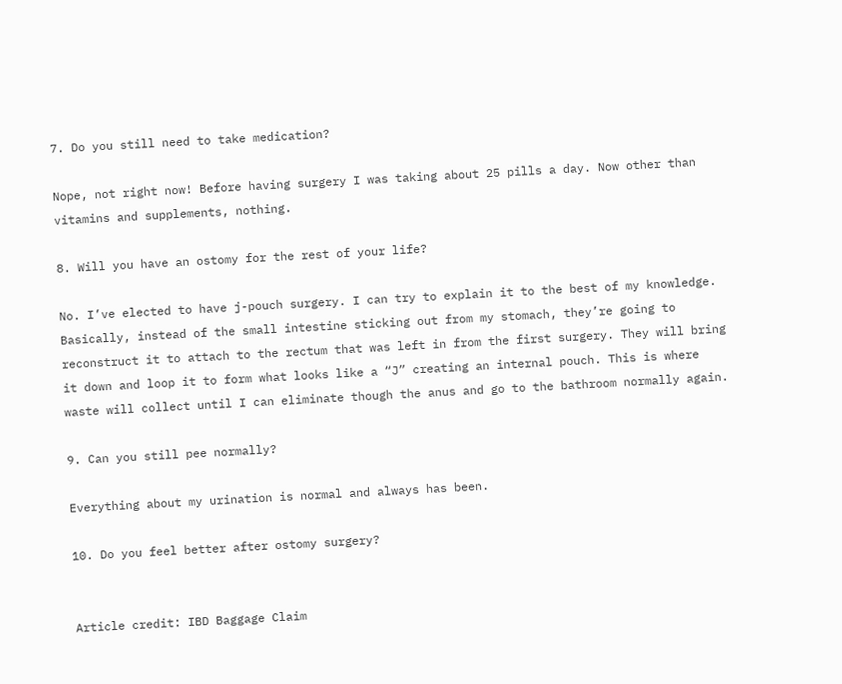7. Do you still need to take medication?

Nope, not right now! Before having surgery I was taking about 25 pills a day. Now other than vitamins and supplements, nothing.

8. Will you have an ostomy for the rest of your life?

No. I’ve elected to have j-pouch surgery. I can try to explain it to the best of my knowledge. Basically, instead of the small intestine sticking out from my stomach, they’re going to reconstruct it to attach to the rectum that was left in from the first surgery. They will bring it down and loop it to form what looks like a “J” creating an internal pouch. This is where waste will collect until I can eliminate though the anus and go to the bathroom normally again.

9. Can you still pee normally?

Everything about my urination is normal and always has been.

10. Do you feel better after ostomy surgery?


Article credit: IBD Baggage Claim